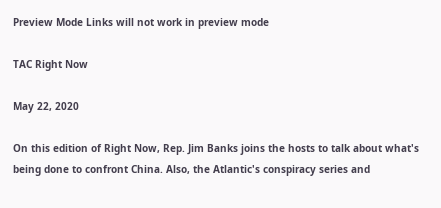Preview Mode Links will not work in preview mode

TAC Right Now

May 22, 2020

On this edition of Right Now, Rep. Jim Banks joins the hosts to talk about what's being done to confront China. Also, the Atlantic's conspiracy series and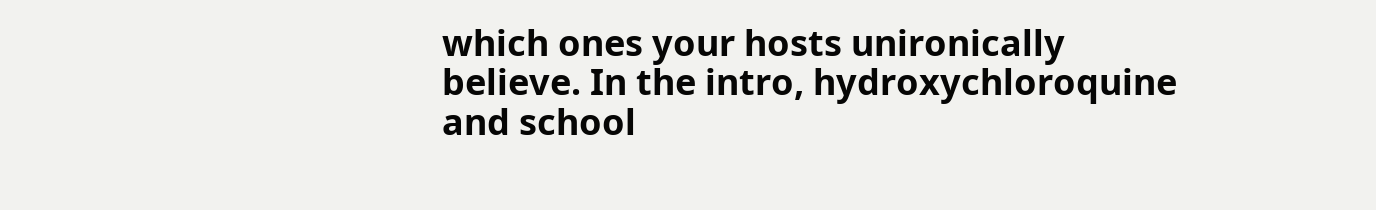which ones your hosts unironically believe. In the intro, hydroxychloroquine and school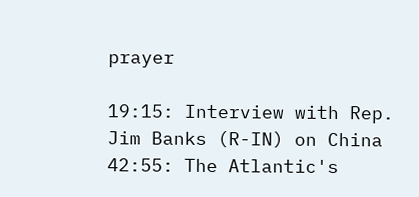prayer

19:15: Interview with Rep. Jim Banks (R-IN) on China
42:55: The Atlantic's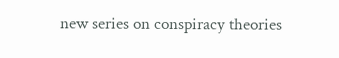new series on conspiracy theories